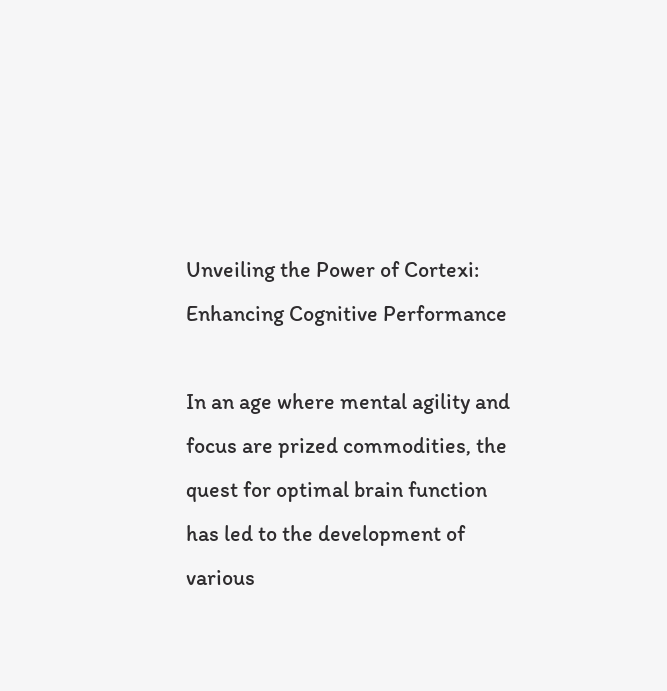Unveiling the Power of Cortexi: Enhancing Cognitive Performance

In an age where mental agility and focus are prized commodities, the quest for optimal brain function has led to the development of various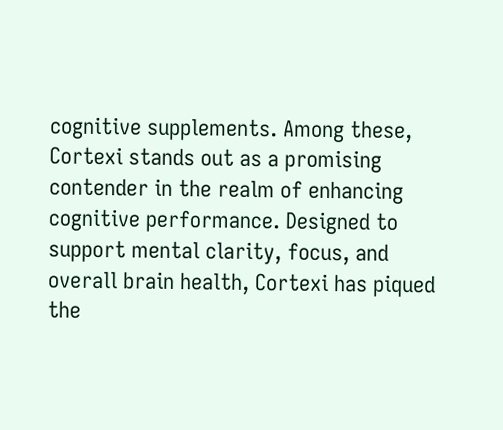cognitive supplements. Among these, Cortexi stands out as a promising contender in the realm of enhancing cognitive performance. Designed to support mental clarity, focus, and overall brain health, Cortexi has piqued the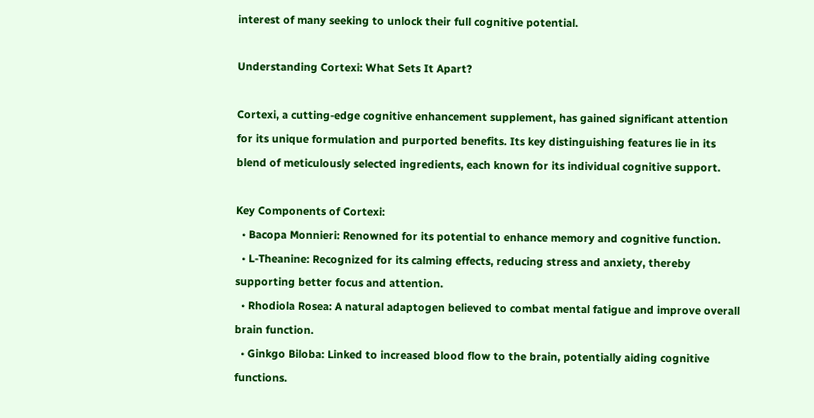interest of many seeking to unlock their full cognitive potential.

Understanding Cortexi: What Sets It Apart?

Cortexi, a cutting-edge cognitive enhancement supplement, has gained significant attention for its unique formulation and purported benefits. Its key distinguishing features lie in its blend of meticulously selected ingredients, each known for its individual cognitive support.

Key Components of Cortexi:
  • Bacopa Monnieri: Renowned for its potential to enhance memory and cognitive function.
  • L-Theanine: Recognized for its calming effects, reducing stress and anxiety, thereby supporting better focus and attention.
  • Rhodiola Rosea: A natural adaptogen believed to combat mental fatigue and improve overall brain function.
  • Ginkgo Biloba: Linked to increased blood flow to the brain, potentially aiding cognitive functions.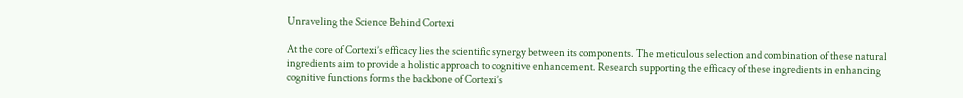Unraveling the Science Behind Cortexi

At the core of Cortexi’s efficacy lies the scientific synergy between its components. The meticulous selection and combination of these natural ingredients aim to provide a holistic approach to cognitive enhancement. Research supporting the efficacy of these ingredients in enhancing cognitive functions forms the backbone of Cortexi’s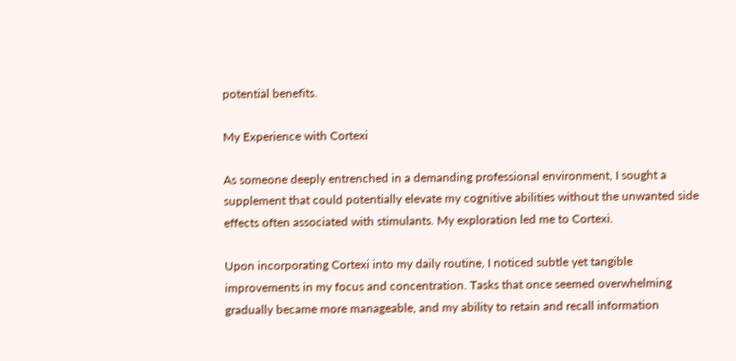potential benefits.

My Experience with Cortexi

As someone deeply entrenched in a demanding professional environment, I sought a supplement that could potentially elevate my cognitive abilities without the unwanted side effects often associated with stimulants. My exploration led me to Cortexi.

Upon incorporating Cortexi into my daily routine, I noticed subtle yet tangible improvements in my focus and concentration. Tasks that once seemed overwhelming gradually became more manageable, and my ability to retain and recall information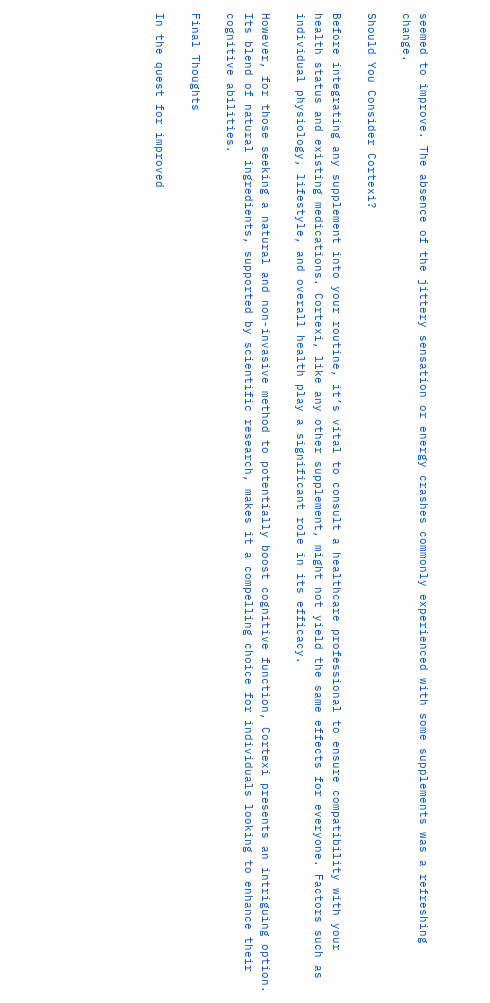seemed to improve. The absence of the jittery sensation or energy crashes commonly experienced with some supplements was a refreshing change.

Should You Consider Cortexi?

Before integrating any supplement into your routine, it’s vital to consult a healthcare professional to ensure compatibility with your health status and existing medications. Cortexi, like any other supplement, might not yield the same effects for everyone. Factors such as individual physiology, lifestyle, and overall health play a significant role in its efficacy.

However, for those seeking a natural and non-invasive method to potentially boost cognitive function, Cortexi presents an intriguing option. Its blend of natural ingredients, supported by scientific research, makes it a compelling choice for individuals looking to enhance their cognitive abilities.

Final Thoughts

In the quest for improved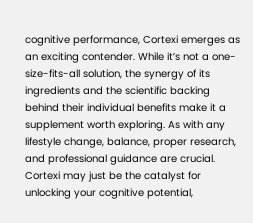cognitive performance, Cortexi emerges as an exciting contender. While it’s not a one-size-fits-all solution, the synergy of its ingredients and the scientific backing behind their individual benefits make it a supplement worth exploring. As with any lifestyle change, balance, proper research, and professional guidance are crucial. Cortexi may just be the catalyst for unlocking your cognitive potential,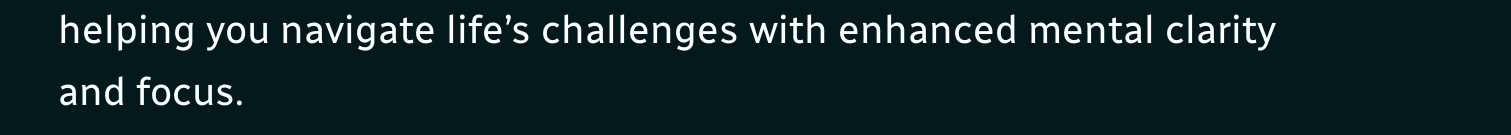helping you navigate life’s challenges with enhanced mental clarity and focus.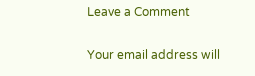Leave a Comment

Your email address will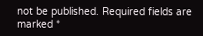not be published. Required fields are marked *